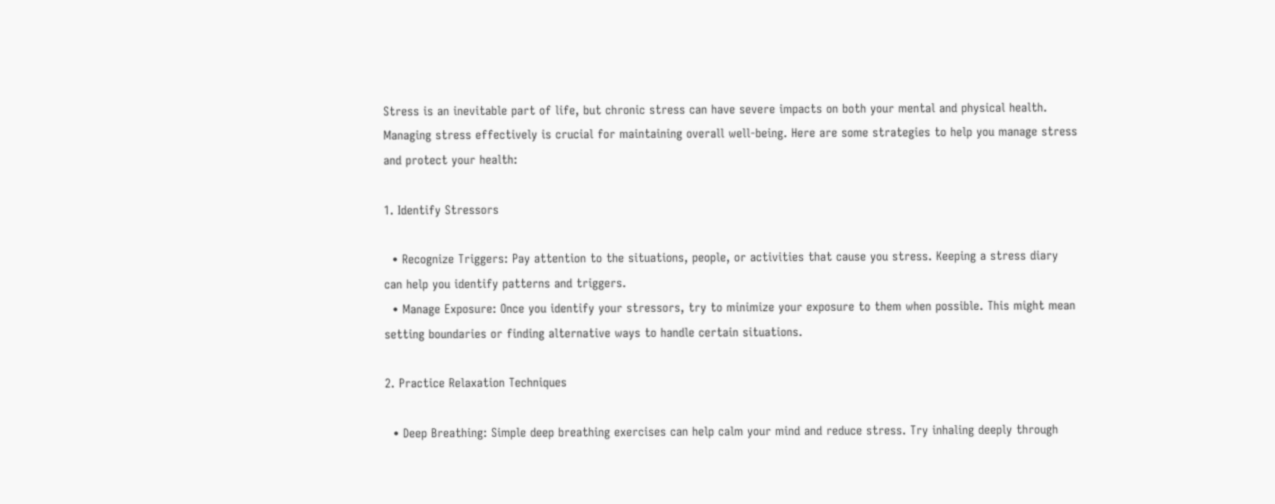Stress is an inevitable part of life, but chronic stress can have severe impacts on both your mental and physical health. Managing stress effectively is crucial for maintaining overall well-being. Here are some strategies to help you manage stress and protect your health:

1. Identify Stressors

  • Recognize Triggers: Pay attention to the situations, people, or activities that cause you stress. Keeping a stress diary can help you identify patterns and triggers.
  • Manage Exposure: Once you identify your stressors, try to minimize your exposure to them when possible. This might mean setting boundaries or finding alternative ways to handle certain situations.

2. Practice Relaxation Techniques

  • Deep Breathing: Simple deep breathing exercises can help calm your mind and reduce stress. Try inhaling deeply through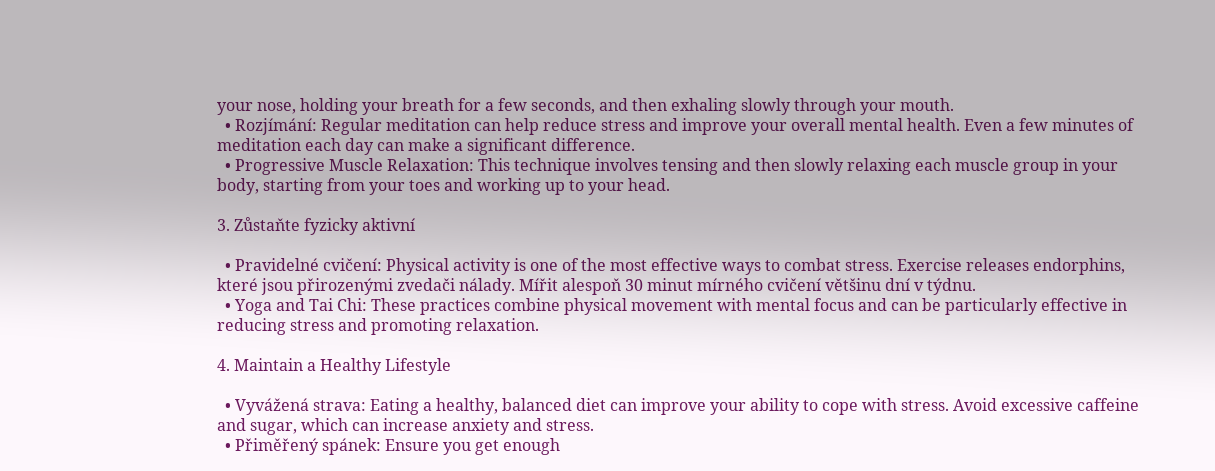your nose, holding your breath for a few seconds, and then exhaling slowly through your mouth.
  • Rozjímání: Regular meditation can help reduce stress and improve your overall mental health. Even a few minutes of meditation each day can make a significant difference.
  • Progressive Muscle Relaxation: This technique involves tensing and then slowly relaxing each muscle group in your body, starting from your toes and working up to your head.

3. Zůstaňte fyzicky aktivní

  • Pravidelné cvičení: Physical activity is one of the most effective ways to combat stress. Exercise releases endorphins, které jsou přirozenými zvedači nálady. Mířit alespoň 30 minut mírného cvičení většinu dní v týdnu.
  • Yoga and Tai Chi: These practices combine physical movement with mental focus and can be particularly effective in reducing stress and promoting relaxation.

4. Maintain a Healthy Lifestyle

  • Vyvážená strava: Eating a healthy, balanced diet can improve your ability to cope with stress. Avoid excessive caffeine and sugar, which can increase anxiety and stress.
  • Přiměřený spánek: Ensure you get enough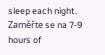sleep each night. Zaměřte se na 7-9 hours of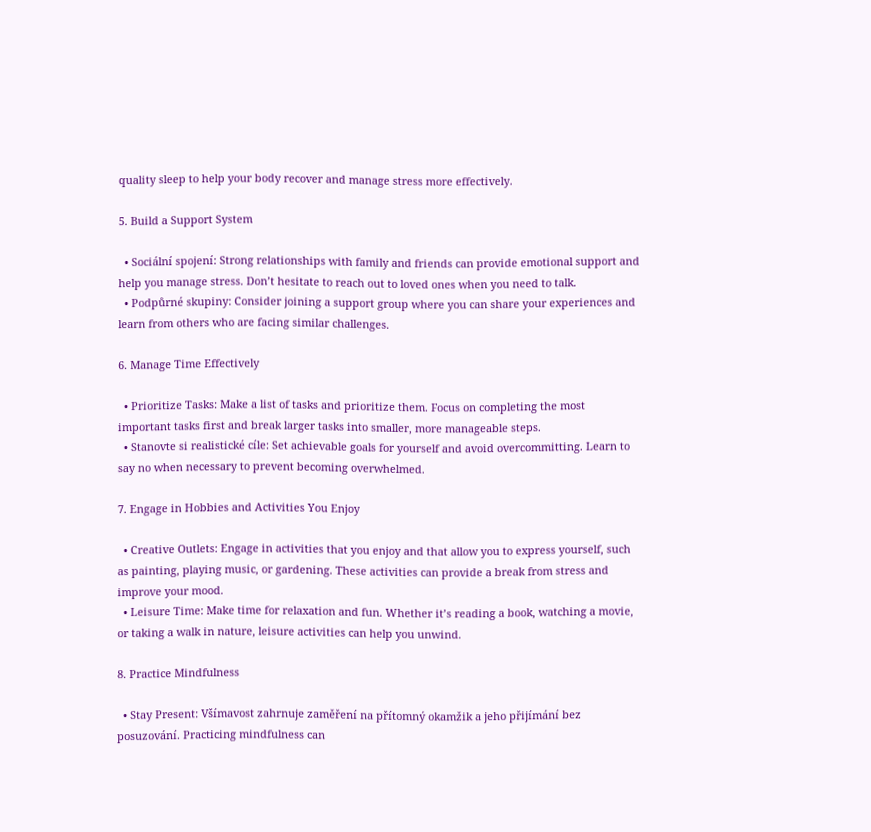quality sleep to help your body recover and manage stress more effectively.

5. Build a Support System

  • Sociální spojení: Strong relationships with family and friends can provide emotional support and help you manage stress. Don’t hesitate to reach out to loved ones when you need to talk.
  • Podpůrné skupiny: Consider joining a support group where you can share your experiences and learn from others who are facing similar challenges.

6. Manage Time Effectively

  • Prioritize Tasks: Make a list of tasks and prioritize them. Focus on completing the most important tasks first and break larger tasks into smaller, more manageable steps.
  • Stanovte si realistické cíle: Set achievable goals for yourself and avoid overcommitting. Learn to say no when necessary to prevent becoming overwhelmed.

7. Engage in Hobbies and Activities You Enjoy

  • Creative Outlets: Engage in activities that you enjoy and that allow you to express yourself, such as painting, playing music, or gardening. These activities can provide a break from stress and improve your mood.
  • Leisure Time: Make time for relaxation and fun. Whether it’s reading a book, watching a movie, or taking a walk in nature, leisure activities can help you unwind.

8. Practice Mindfulness

  • Stay Present: Všímavost zahrnuje zaměření na přítomný okamžik a jeho přijímání bez posuzování. Practicing mindfulness can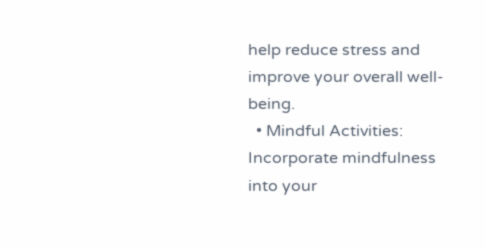help reduce stress and improve your overall well-being.
  • Mindful Activities: Incorporate mindfulness into your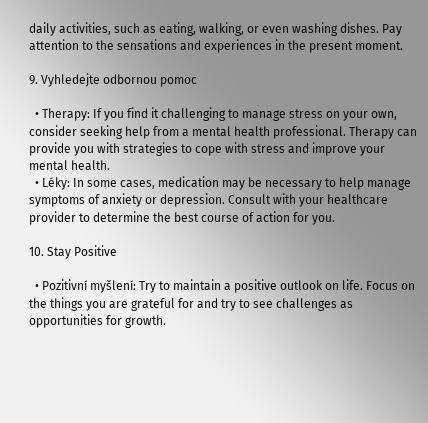daily activities, such as eating, walking, or even washing dishes. Pay attention to the sensations and experiences in the present moment.

9. Vyhledejte odbornou pomoc

  • Therapy: If you find it challenging to manage stress on your own, consider seeking help from a mental health professional. Therapy can provide you with strategies to cope with stress and improve your mental health.
  • Léky: In some cases, medication may be necessary to help manage symptoms of anxiety or depression. Consult with your healthcare provider to determine the best course of action for you.

10. Stay Positive

  • Pozitivní myšlení: Try to maintain a positive outlook on life. Focus on the things you are grateful for and try to see challenges as opportunities for growth.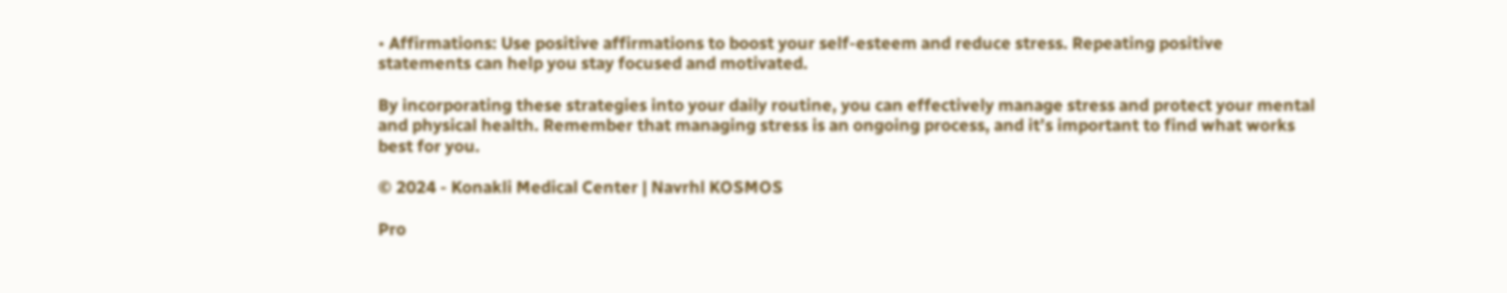• Affirmations: Use positive affirmations to boost your self-esteem and reduce stress. Repeating positive statements can help you stay focused and motivated.

By incorporating these strategies into your daily routine, you can effectively manage stress and protect your mental and physical health. Remember that managing stress is an ongoing process, and it’s important to find what works best for you.

© 2024 - Konakli Medical Center | Navrhl KOSMOS

Pro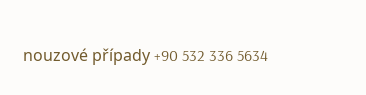nouzové případy +90 532 336 5634